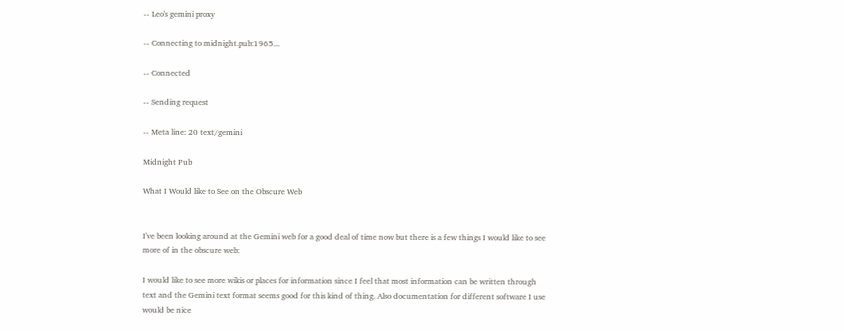-- Leo's gemini proxy

-- Connecting to midnight.pub:1965...

-- Connected

-- Sending request

-- Meta line: 20 text/gemini

Midnight Pub

What I Would like to See on the Obscure Web


I've been looking around at the Gemini web for a good deal of time now but there is a few things I would like to see more of in the obscure web:

I would like to see more wikis or places for information since I feel that most information can be written through text and the Gemini text format seems good for this kind of thing. Also documentation for different software I use would be nice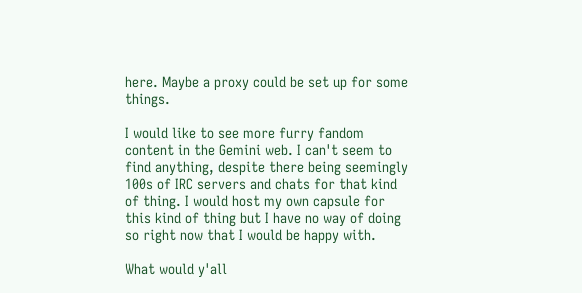here. Maybe a proxy could be set up for some things.

I would like to see more furry fandom content in the Gemini web. I can't seem to find anything, despite there being seemingly 100s of IRC servers and chats for that kind of thing. I would host my own capsule for this kind of thing but I have no way of doing so right now that I would be happy with.

What would y'all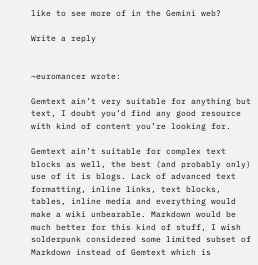like to see more of in the Gemini web?

Write a reply


~euromancer wrote:

Gemtext ain’t very suitable for anything but text, I doubt you’d find any good resource with kind of content you’re looking for.

Gemtext ain’t suitable for complex text blocks as well, the best (and probably only) use of it is blogs. Lack of advanced text formatting, inline links, text blocks, tables, inline media and everything would make a wiki unbearable. Markdown would be much better for this kind of stuff, I wish solderpunk considered some limited subset of Markdown instead of Gemtext which is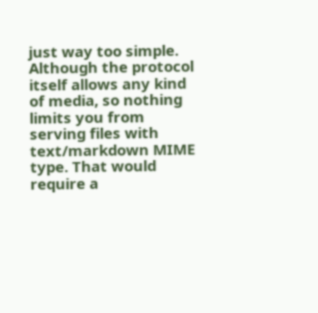just way too simple. Although the protocol itself allows any kind of media, so nothing limits you from serving files with text/markdown MIME type. That would require a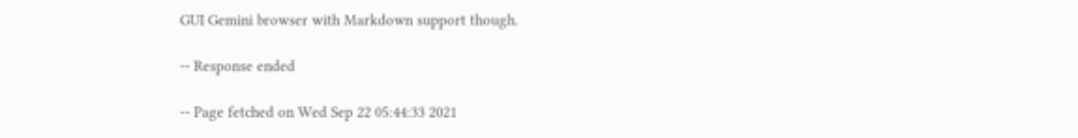GUI Gemini browser with Markdown support though.

-- Response ended

-- Page fetched on Wed Sep 22 05:44:33 2021